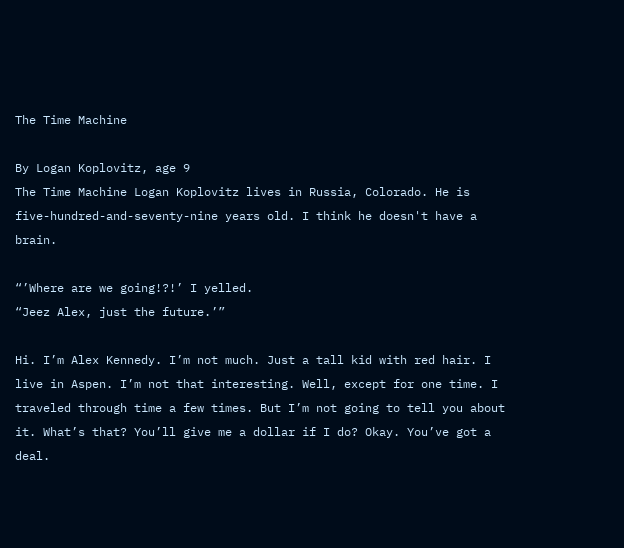The Time Machine

By Logan Koplovitz, age 9
The Time Machine Logan Koplovitz lives in Russia, Colorado. He is five-hundred-and-seventy-nine years old. I think he doesn't have a brain.

“’Where are we going!?!’ I yelled.
“Jeez Alex, just the future.’”

Hi. I’m Alex Kennedy. I’m not much. Just a tall kid with red hair. I live in Aspen. I’m not that interesting. Well, except for one time. I traveled through time a few times. But I’m not going to tell you about it. What’s that? You’ll give me a dollar if I do? Okay. You’ve got a deal.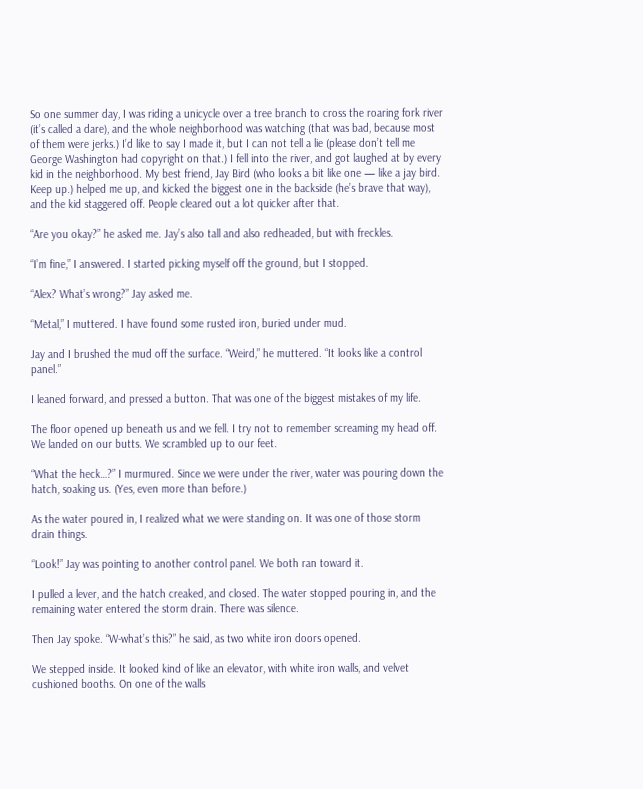So one summer day, I was riding a unicycle over a tree branch to cross the roaring fork river (it’s called a dare), and the whole neighborhood was watching (that was bad, because most of them were jerks.) I’d like to say I made it, but I can not tell a lie (please don’t tell me George Washington had copyright on that.) I fell into the river, and got laughed at by every kid in the neighborhood. My best friend, Jay Bird (who looks a bit like one — like a jay bird. Keep up.) helped me up, and kicked the biggest one in the backside (he’s brave that way), and the kid staggered off. People cleared out a lot quicker after that.

“Are you okay?” he asked me. Jay’s also tall and also redheaded, but with freckles.

“I’m fine,” I answered. I started picking myself off the ground, but I stopped.

“Alex? What’s wrong?” Jay asked me.

“Metal,” I muttered. I have found some rusted iron, buried under mud.

Jay and I brushed the mud off the surface. “Weird,” he muttered. “It looks like a control panel.”

I leaned forward, and pressed a button. That was one of the biggest mistakes of my life.

The floor opened up beneath us and we fell. I try not to remember screaming my head off. We landed on our butts. We scrambled up to our feet.

“What the heck…?” I murmured. Since we were under the river, water was pouring down the hatch, soaking us. (Yes, even more than before.)

As the water poured in, I realized what we were standing on. It was one of those storm drain things.

“Look!” Jay was pointing to another control panel. We both ran toward it.

I pulled a lever, and the hatch creaked, and closed. The water stopped pouring in, and the remaining water entered the storm drain. There was silence.

Then Jay spoke. “W-what’s this?” he said, as two white iron doors opened.

We stepped inside. It looked kind of like an elevator, with white iron walls, and velvet cushioned booths. On one of the walls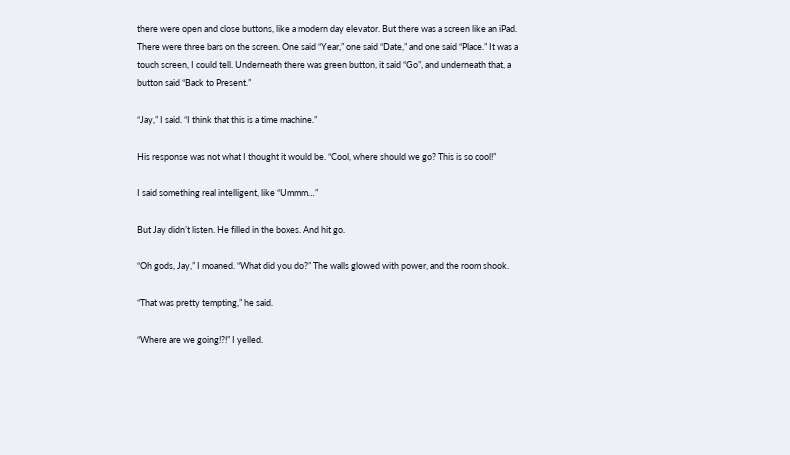there were open and close buttons, like a modern day elevator. But there was a screen like an iPad. There were three bars on the screen. One said “Year,” one said “Date,” and one said “Place.” It was a touch screen, I could tell. Underneath there was green button, it said “Go”, and underneath that, a button said “Back to Present.”

“Jay,” I said. “I think that this is a time machine.”

His response was not what I thought it would be. “Cool, where should we go? This is so cool!”

I said something real intelligent, like “Ummm…”

But Jay didn’t listen. He filled in the boxes. And hit go.

“Oh gods, Jay,” I moaned. “What did you do?” The walls glowed with power, and the room shook.

“That was pretty tempting,” he said.

“Where are we going!?!” I yelled.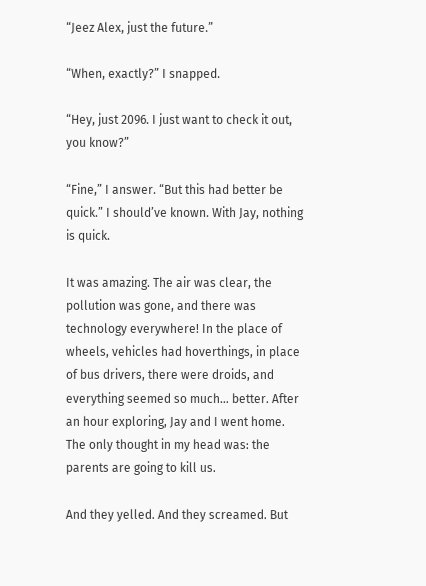“Jeez Alex, just the future.”

“When, exactly?” I snapped.

“Hey, just 2096. I just want to check it out, you know?”

“Fine,” I answer. “But this had better be quick.” I should’ve known. With Jay, nothing is quick.

It was amazing. The air was clear, the pollution was gone, and there was technology everywhere! In the place of wheels, vehicles had hoverthings, in place of bus drivers, there were droids, and everything seemed so much… better. After an hour exploring, Jay and I went home. The only thought in my head was: the parents are going to kill us.

And they yelled. And they screamed. But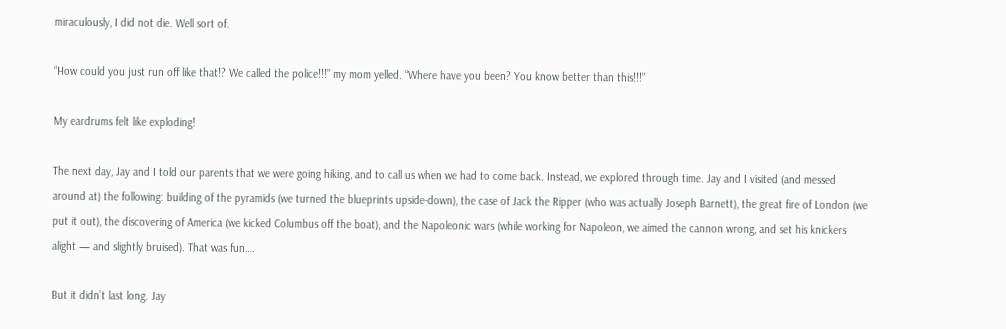miraculously, I did not die. Well sort of.

“How could you just run off like that!? We called the police!!!” my mom yelled. “Where have you been? You know better than this!!!”

My eardrums felt like exploding!

The next day, Jay and I told our parents that we were going hiking, and to call us when we had to come back. Instead, we explored through time. Jay and I visited (and messed around at) the following: building of the pyramids (we turned the blueprints upside-down), the case of Jack the Ripper (who was actually Joseph Barnett), the great fire of London (we put it out), the discovering of America (we kicked Columbus off the boat), and the Napoleonic wars (while working for Napoleon, we aimed the cannon wrong, and set his knickers alight — and slightly bruised). That was fun….

But it didn’t last long. Jay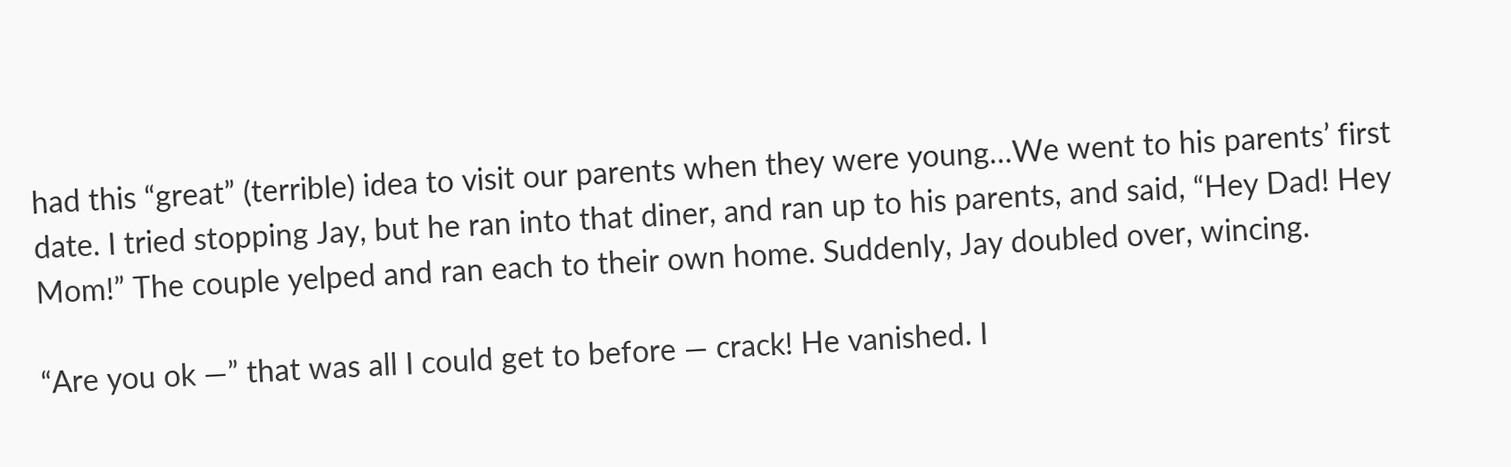had this “great” (terrible) idea to visit our parents when they were young…We went to his parents’ first date. I tried stopping Jay, but he ran into that diner, and ran up to his parents, and said, “Hey Dad! Hey Mom!” The couple yelped and ran each to their own home. Suddenly, Jay doubled over, wincing.

“Are you ok —” that was all I could get to before — crack! He vanished. I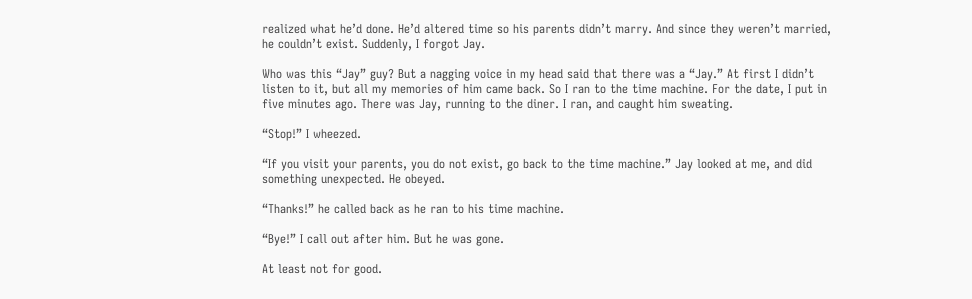realized what he’d done. He’d altered time so his parents didn’t marry. And since they weren’t married, he couldn’t exist. Suddenly, I forgot Jay.

Who was this “Jay” guy? But a nagging voice in my head said that there was a “Jay.” At first I didn’t listen to it, but all my memories of him came back. So I ran to the time machine. For the date, I put in five minutes ago. There was Jay, running to the diner. I ran, and caught him sweating.

“Stop!” I wheezed.

“If you visit your parents, you do not exist, go back to the time machine.” Jay looked at me, and did something unexpected. He obeyed.

“Thanks!” he called back as he ran to his time machine.

“Bye!” I call out after him. But he was gone.

At least not for good.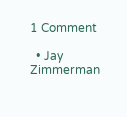1 Comment

  • Jay Zimmerman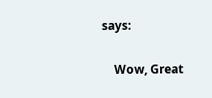says:

    Wow, Great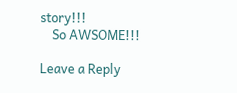story!!!
    So AWSOME!!!

Leave a Reply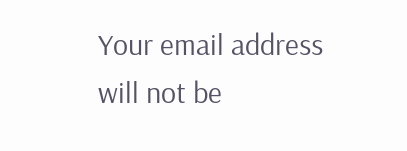Your email address will not be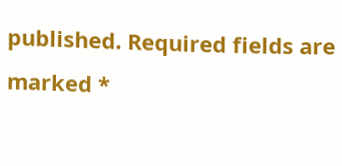published. Required fields are marked *